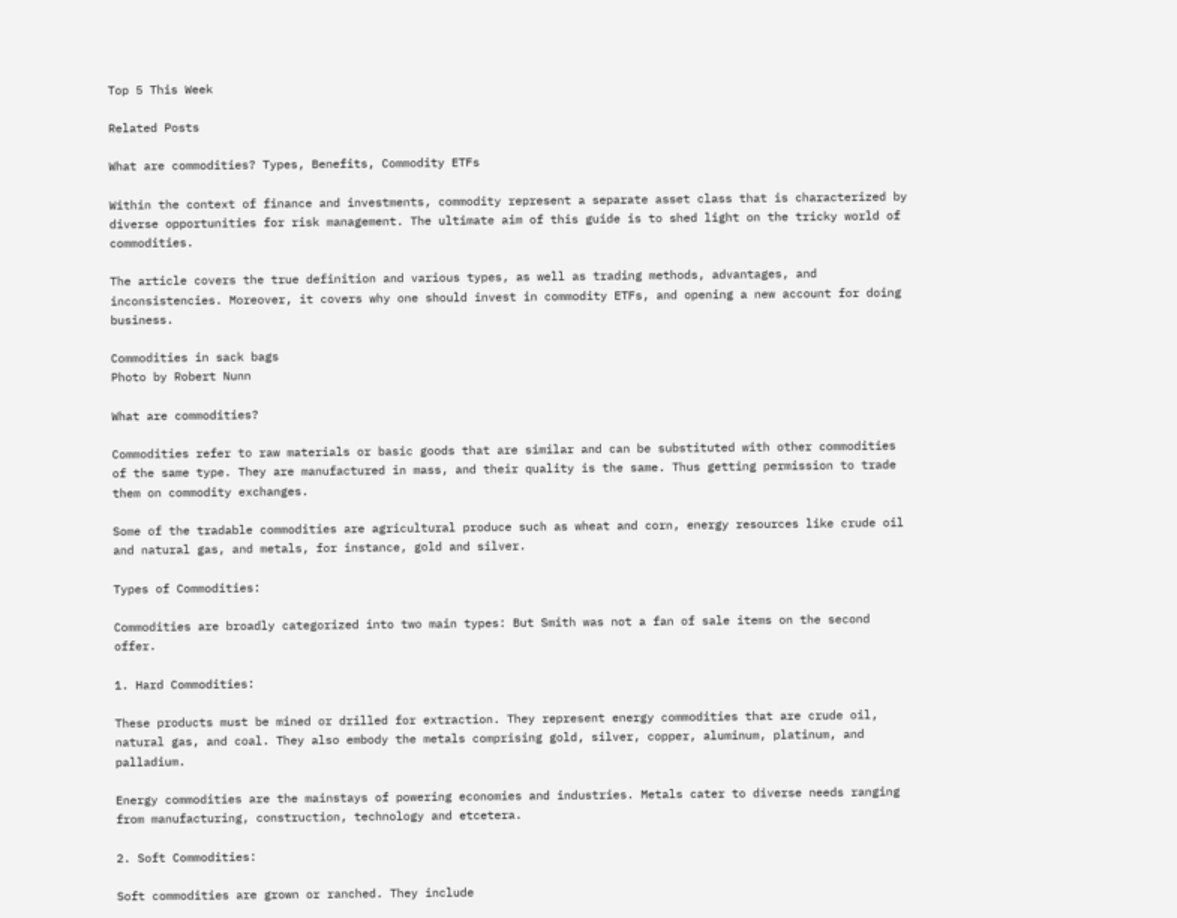Top 5 This Week

Related Posts

What are commodities? Types, Benefits, Commodity ETFs

Within the context of finance and investments, commodity represent a separate asset class that is characterized by diverse opportunities for risk management. The ultimate aim of this guide is to shed light on the tricky world of commodities.

The article covers the true definition and various types, as well as trading methods, advantages, and inconsistencies. Moreover, it covers why one should invest in commodity ETFs, and opening a new account for doing business.

Commodities in sack bags
Photo by Robert Nunn

What are commodities?

Commodities refer to raw materials or basic goods that are similar and can be substituted with other commodities of the same type. They are manufactured in mass, and their quality is the same. Thus getting permission to trade them on commodity exchanges.

Some of the tradable commodities are agricultural produce such as wheat and corn, energy resources like crude oil and natural gas, and metals, for instance, gold and silver.

Types of Commodities:

Commodities are broadly categorized into two main types: But Smith was not a fan of sale items on the second offer.

1. Hard Commodities:

These products must be mined or drilled for extraction. They represent energy commodities that are crude oil, natural gas, and coal. They also embody the metals comprising gold, silver, copper, aluminum, platinum, and palladium.

Energy commodities are the mainstays of powering economies and industries. Metals cater to diverse needs ranging from manufacturing, construction, technology and etcetera.

2. Soft Commodities:

Soft commodities are grown or ranched. They include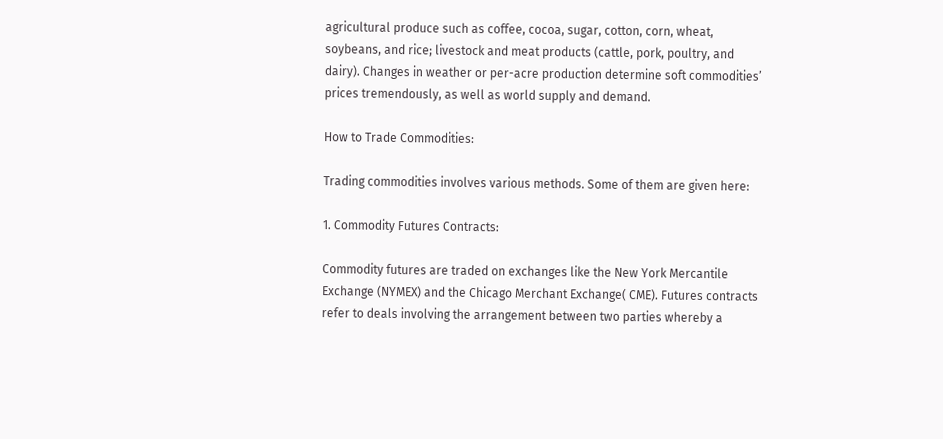agricultural produce such as coffee, cocoa, sugar, cotton, corn, wheat, soybeans, and rice; livestock and meat products (cattle, pork, poultry, and dairy). Changes in weather or per-acre production determine soft commodities’ prices tremendously, as well as world supply and demand.

How to Trade Commodities:

Trading commodities involves various methods. Some of them are given here:

1. Commodity Futures Contracts:

Commodity futures are traded on exchanges like the New York Mercantile Exchange (NYMEX) and the Chicago Merchant Exchange( CME). Futures contracts refer to deals involving the arrangement between two parties whereby a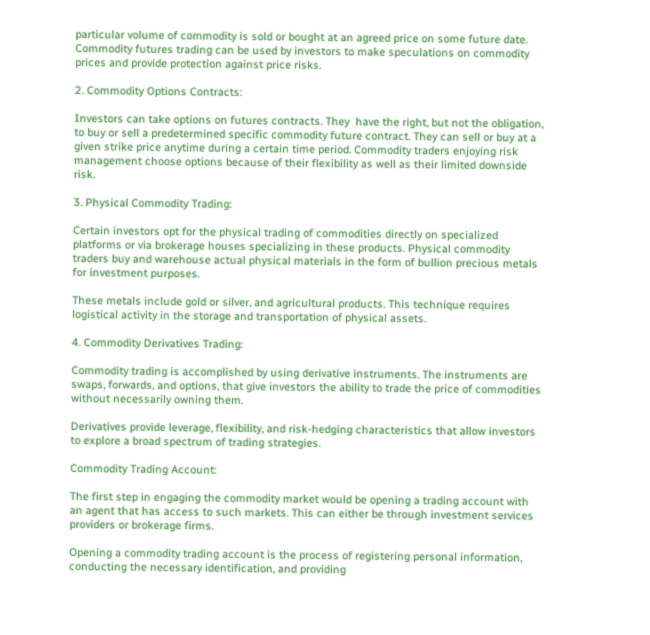particular volume of commodity is sold or bought at an agreed price on some future date. Commodity futures trading can be used by investors to make speculations on commodity prices and provide protection against price risks.

2. Commodity Options Contracts:

Investors can take options on futures contracts. They  have the right, but not the obligation, to buy or sell a predetermined specific commodity future contract. They can sell or buy at a given strike price anytime during a certain time period. Commodity traders enjoying risk management choose options because of their flexibility as well as their limited downside risk.

3. Physical Commodity Trading:

Certain investors opt for the physical trading of commodities directly on specialized platforms or via brokerage houses specializing in these products. Physical commodity traders buy and warehouse actual physical materials in the form of bullion precious metals for investment purposes.

These metals include gold or silver, and agricultural products. This technique requires logistical activity in the storage and transportation of physical assets.

4. Commodity Derivatives Trading:

Commodity trading is accomplished by using derivative instruments. The instruments are swaps, forwards, and options, that give investors the ability to trade the price of commodities without necessarily owning them.

Derivatives provide leverage, flexibility, and risk-hedging characteristics that allow investors to explore a broad spectrum of trading strategies.

Commodity Trading Account:

The first step in engaging the commodity market would be opening a trading account with an agent that has access to such markets. This can either be through investment services providers or brokerage firms.

Opening a commodity trading account is the process of registering personal information, conducting the necessary identification, and providing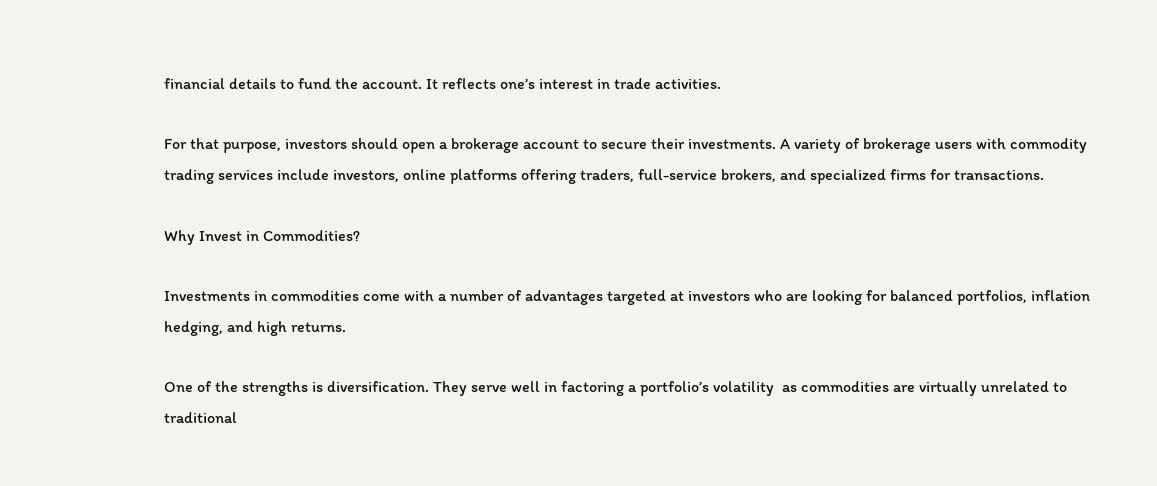financial details to fund the account. It reflects one’s interest in trade activities.

For that purpose, investors should open a brokerage account to secure their investments. A variety of brokerage users with commodity trading services include investors, online platforms offering traders, full-service brokers, and specialized firms for transactions.

Why Invest in Commodities?

Investments in commodities come with a number of advantages targeted at investors who are looking for balanced portfolios, inflation hedging, and high returns.

One of the strengths is diversification. They serve well in factoring a portfolio’s volatility  as commodities are virtually unrelated to traditional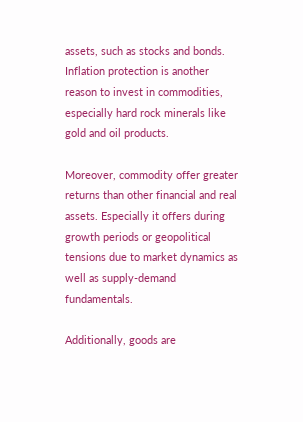assets, such as stocks and bonds. Inflation protection is another reason to invest in commodities, especially hard rock minerals like gold and oil products.

Moreover, commodity offer greater returns than other financial and real assets. Especially it offers during growth periods or geopolitical tensions due to market dynamics as well as supply-demand fundamentals.

Additionally, goods are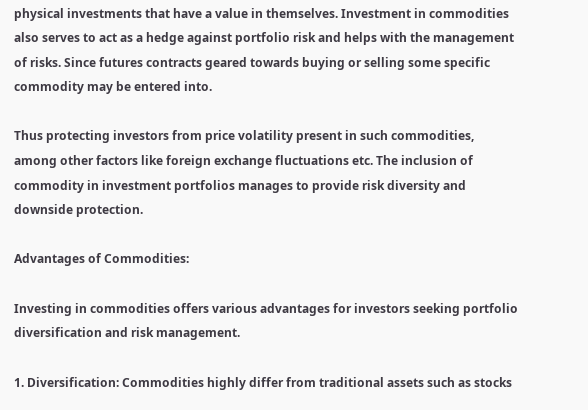physical investments that have a value in themselves. Investment in commodities also serves to act as a hedge against portfolio risk and helps with the management of risks. Since futures contracts geared towards buying or selling some specific commodity may be entered into.

Thus protecting investors from price volatility present in such commodities, among other factors like foreign exchange fluctuations etc. The inclusion of commodity in investment portfolios manages to provide risk diversity and downside protection.

Advantages of Commodities:

Investing in commodities offers various advantages for investors seeking portfolio diversification and risk management.

1. Diversification: Commodities highly differ from traditional assets such as stocks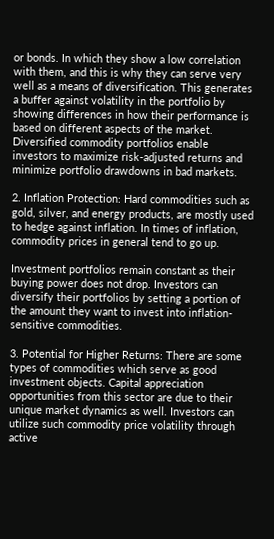or bonds. In which they show a low correlation with them, and this is why they can serve very well as a means of diversification. This generates a buffer against volatility in the portfolio by showing differences in how their performance is based on different aspects of the market. Diversified commodity portfolios enable investors to maximize risk-adjusted returns and minimize portfolio drawdowns in bad markets.

2. Inflation Protection: Hard commodities such as gold, silver, and energy products, are mostly used to hedge against inflation. In times of inflation, commodity prices in general tend to go up.

Investment portfolios remain constant as their buying power does not drop. Investors can diversify their portfolios by setting a portion of the amount they want to invest into inflation-sensitive commodities.

3. Potential for Higher Returns: There are some types of commodities which serve as good investment objects. Capital appreciation opportunities from this sector are due to their unique market dynamics as well. Investors can utilize such commodity price volatility through active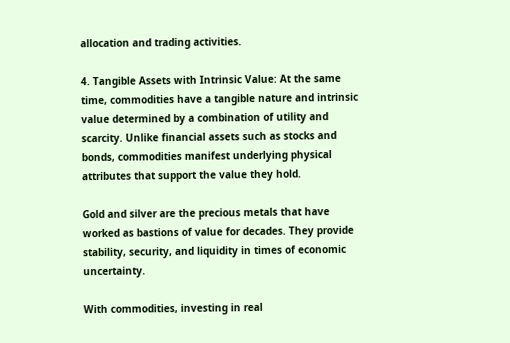allocation and trading activities.

4. Tangible Assets with Intrinsic Value: At the same time, commodities have a tangible nature and intrinsic value determined by a combination of utility and scarcity. Unlike financial assets such as stocks and bonds, commodities manifest underlying physical attributes that support the value they hold.

Gold and silver are the precious metals that have worked as bastions of value for decades. They provide stability, security, and liquidity in times of economic uncertainty.

With commodities, investing in real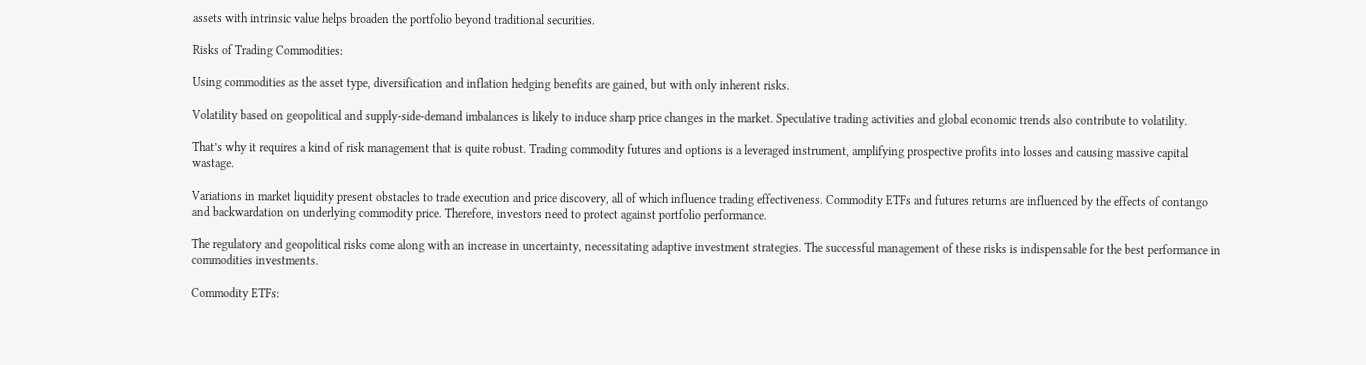assets with intrinsic value helps broaden the portfolio beyond traditional securities.

Risks of Trading Commodities:

Using commodities as the asset type, diversification and inflation hedging benefits are gained, but with only inherent risks.

Volatility based on geopolitical and supply-side-demand imbalances is likely to induce sharp price changes in the market. Speculative trading activities and global economic trends also contribute to volatility.

That’s why it requires a kind of risk management that is quite robust. Trading commodity futures and options is a leveraged instrument, amplifying prospective profits into losses and causing massive capital wastage.

Variations in market liquidity present obstacles to trade execution and price discovery, all of which influence trading effectiveness. Commodity ETFs and futures returns are influenced by the effects of contango and backwardation on underlying commodity price. Therefore, investors need to protect against portfolio performance.

The regulatory and geopolitical risks come along with an increase in uncertainty, necessitating adaptive investment strategies. The successful management of these risks is indispensable for the best performance in commodities investments.

Commodity ETFs: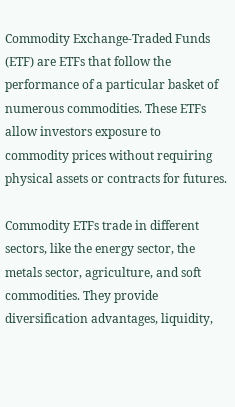Commodity Exchange-Traded Funds (ETF) are ETFs that follow the performance of a particular basket of numerous commodities. These ETFs allow investors exposure to commodity prices without requiring physical assets or contracts for futures.

Commodity ETFs trade in different sectors, like the energy sector, the metals sector, agriculture, and soft commodities. They provide diversification advantages, liquidity,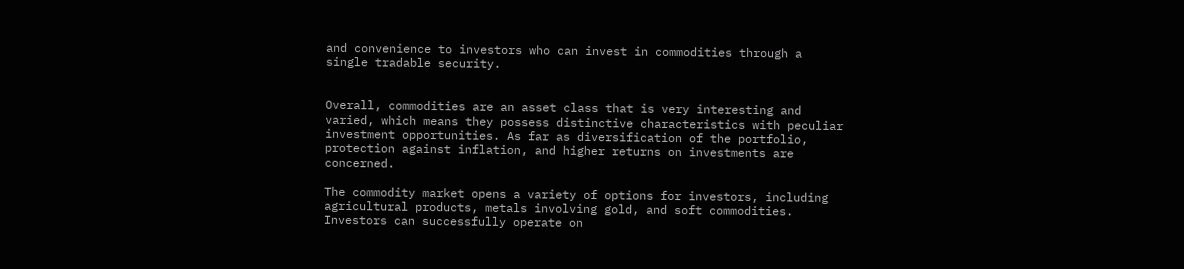and convenience to investors who can invest in commodities through a single tradable security.


Overall, commodities are an asset class that is very interesting and varied, which means they possess distinctive characteristics with peculiar investment opportunities. As far as diversification of the portfolio, protection against inflation, and higher returns on investments are concerned.

The commodity market opens a variety of options for investors, including agricultural products, metals involving gold, and soft commodities. Investors can successfully operate on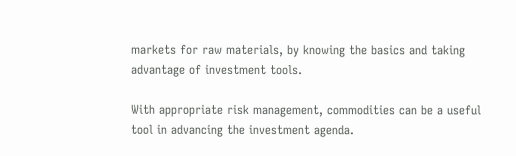markets for raw materials, by knowing the basics and taking advantage of investment tools.

With appropriate risk management, commodities can be a useful tool in advancing the investment agenda.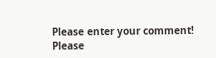Please enter your comment!
Please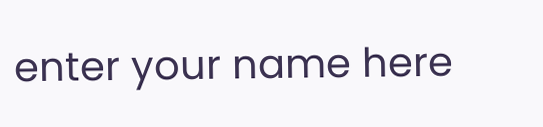enter your name here